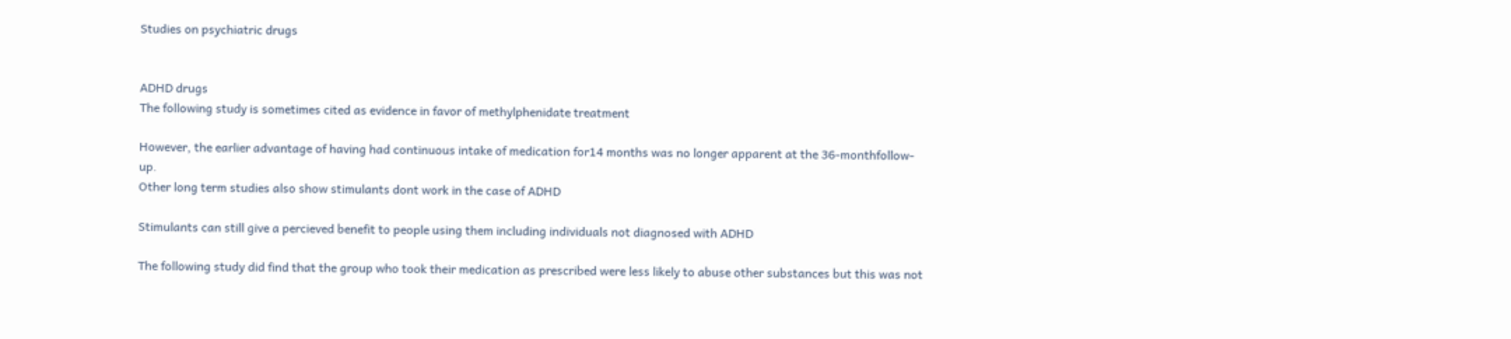Studies on psychiatric drugs


ADHD drugs
The following study is sometimes cited as evidence in favor of methylphenidate treatment

However, the earlier advantage of having had continuous intake of medication for14 months was no longer apparent at the 36-monthfollow-up.
Other long term studies also show stimulants dont work in the case of ADHD

Stimulants can still give a percieved benefit to people using them including individuals not diagnosed with ADHD

The following study did find that the group who took their medication as prescribed were less likely to abuse other substances but this was not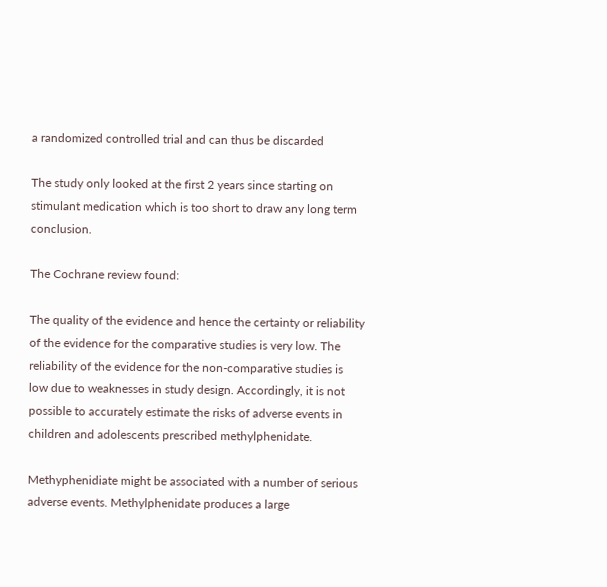a randomized controlled trial and can thus be discarded

The study only looked at the first 2 years since starting on stimulant medication which is too short to draw any long term conclusion.

The Cochrane review found:

The quality of the evidence and hence the certainty or reliability of the evidence for the comparative studies is very low. The reliability of the evidence for the non-comparative studies is low due to weaknesses in study design. Accordingly, it is not possible to accurately estimate the risks of adverse events in children and adolescents prescribed methylphenidate.

Methyphenidiate might be associated with a number of serious adverse events. Methylphenidate produces a large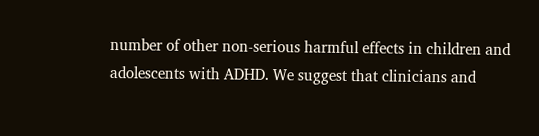number of other non-serious harmful effects in children and adolescents with ADHD. We suggest that clinicians and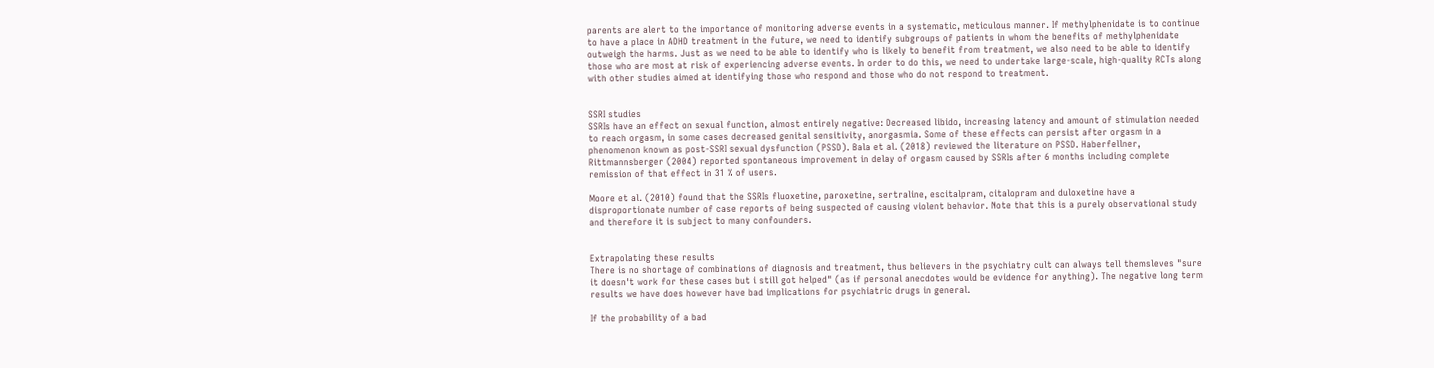parents are alert to the importance of monitoring adverse events in a systematic, meticulous manner. If methylphenidate is to continue to have a place in ADHD treatment in the future, we need to identify subgroups of patients in whom the benefits of methylphenidate outweigh the harms. Just as we need to be able to identify who is likely to benefit from treatment, we also need to be able to identify those who are most at risk of experiencing adverse events. In order to do this, we need to undertake large-scale, high-quality RCTs along with other studies aimed at identifying those who respond and those who do not respond to treatment.


SSRI studies
SSRIs have an effect on sexual function, almost entirely negative: Decreased libido, increasing latency and amount of stimulation needed to reach orgasm, in some cases decreased genital sensitivity, anorgasmia. Some of these effects can persist after orgasm in a phenomenon known as post-SSRI sexual dysfunction (PSSD). Bala et al. (2018) reviewed the literature on PSSD. Haberfellner, Rittmannsberger (2004) reported spontaneous improvement in delay of orgasm caused by SSRIs after 6 months including complete remission of that effect in 31 % of users.

Moore et al. (2010) found that the SSRIs fluoxetine, paroxetine, sertraline, escitalpram, citalopram and duloxetine have a disproportionate number of case reports of being suspected of causing violent behavior. Note that this is a purely observational study and therefore it is subject to many confounders.


Extrapolating these results
There is no shortage of combinations of diagnosis and treatment, thus believers in the psychiatry cult can always tell themsleves "sure it doesn't work for these cases but i still got helped" (as if personal anecdotes would be evidence for anything). The negative long term results we have does however have bad implications for psychiatric drugs in general.

If the probability of a bad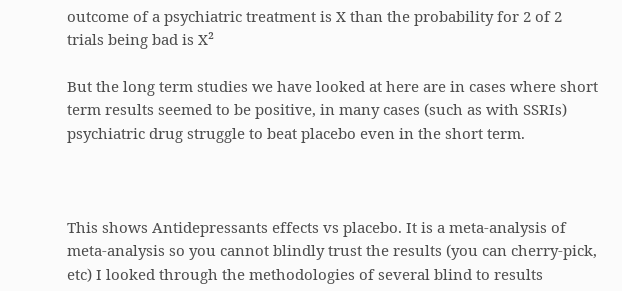outcome of a psychiatric treatment is X than the probability for 2 of 2 trials being bad is X²

But the long term studies we have looked at here are in cases where short term results seemed to be positive, in many cases (such as with SSRIs) psychiatric drug struggle to beat placebo even in the short term.



This shows Antidepressants effects vs placebo. It is a meta-analysis of meta-analysis so you cannot blindly trust the results (you can cherry-pick, etc) I looked through the methodologies of several blind to results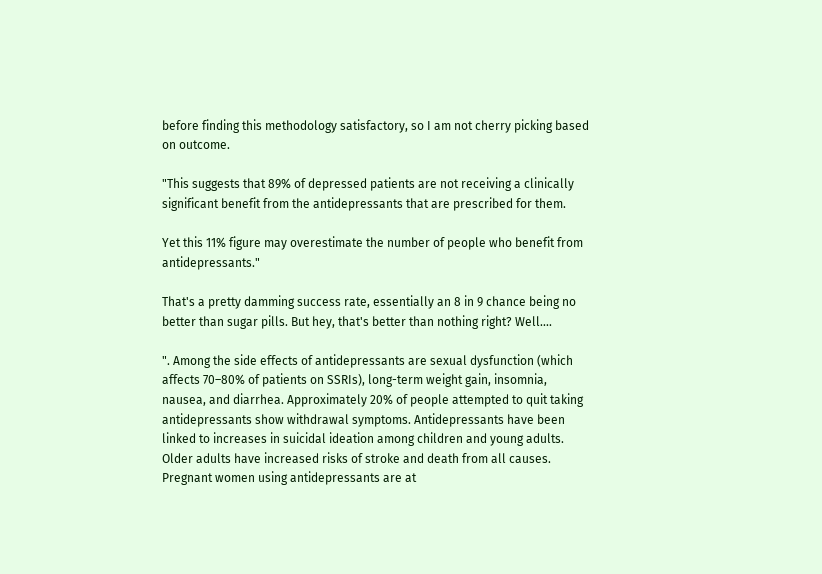before finding this methodology satisfactory, so I am not cherry picking based on outcome.

"This suggests that 89% of depressed patients are not receiving a clinically significant benefit from the antidepressants that are prescribed for them.

Yet this 11% figure may overestimate the number of people who benefit from antidepressants."

That's a pretty damming success rate, essentially an 8 in 9 chance being no better than sugar pills. But hey, that's better than nothing right? Well....

". Among the side effects of antidepressants are sexual dysfunction (which affects 70–80% of patients on SSRIs), long-term weight gain, insomnia, nausea, and diarrhea. Approximately 20% of people attempted to quit taking antidepressants show withdrawal symptoms. Antidepressants have been linked to increases in suicidal ideation among children and young adults. Older adults have increased risks of stroke and death from all causes. Pregnant women using antidepressants are at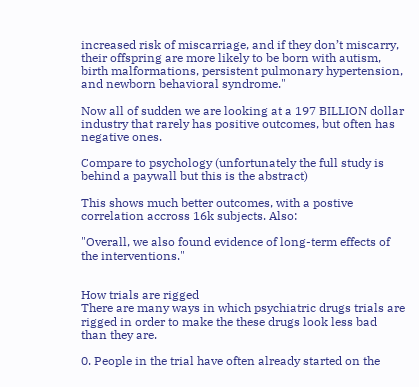increased risk of miscarriage, and if they don’t miscarry, their offspring are more likely to be born with autism, birth malformations, persistent pulmonary hypertension, and newborn behavioral syndrome."

Now all of sudden we are looking at a 197 BILLION dollar industry that rarely has positive outcomes, but often has negative ones.

Compare to psychology (unfortunately the full study is behind a paywall but this is the abstract)

This shows much better outcomes, with a postive correlation accross 16k subjects. Also:

"Overall, we also found evidence of long-term effects of the interventions."


How trials are rigged
There are many ways in which psychiatric drugs trials are rigged in order to make the these drugs look less bad than they are.

0. People in the trial have often already started on the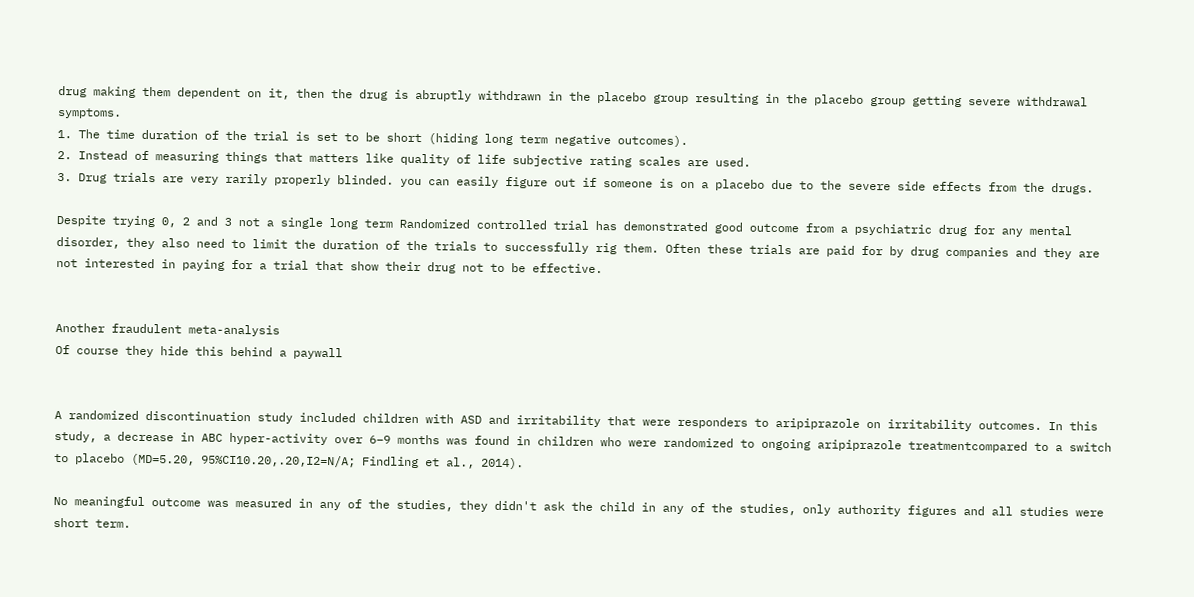drug making them dependent on it, then the drug is abruptly withdrawn in the placebo group resulting in the placebo group getting severe withdrawal symptoms.
1. The time duration of the trial is set to be short (hiding long term negative outcomes).
2. Instead of measuring things that matters like quality of life subjective rating scales are used.
3. Drug trials are very rarily properly blinded. you can easily figure out if someone is on a placebo due to the severe side effects from the drugs.

Despite trying 0, 2 and 3 not a single long term Randomized controlled trial has demonstrated good outcome from a psychiatric drug for any mental disorder, they also need to limit the duration of the trials to successfully rig them. Often these trials are paid for by drug companies and they are not interested in paying for a trial that show their drug not to be effective.


Another fraudulent meta-analysis
Of course they hide this behind a paywall


A randomized discontinuation study included children with ASD and irritability that were responders to aripiprazole on irritability outcomes. In this study, a decrease in ABC hyper-activity over 6–9 months was found in children who were randomized to ongoing aripiprazole treatmentcompared to a switch to placebo (MD=5.20, 95%CI10.20,.20,I2=N/A; Findling et al., 2014).

No meaningful outcome was measured in any of the studies, they didn't ask the child in any of the studies, only authority figures and all studies were short term.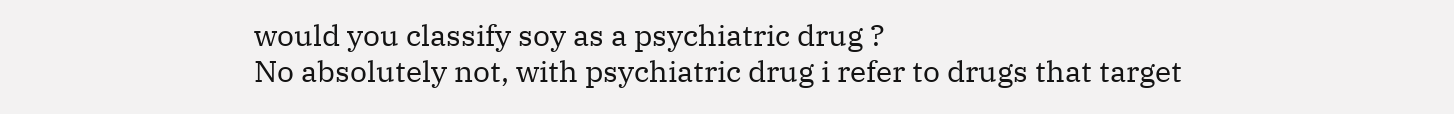would you classify soy as a psychiatric drug ?
No absolutely not, with psychiatric drug i refer to drugs that target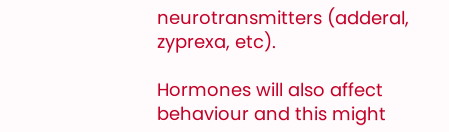neurotransmitters (adderal, zyprexa, etc).

Hormones will also affect behaviour and this might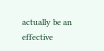actually be an effective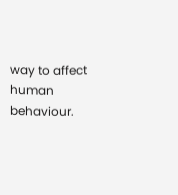way to affect human behaviour.